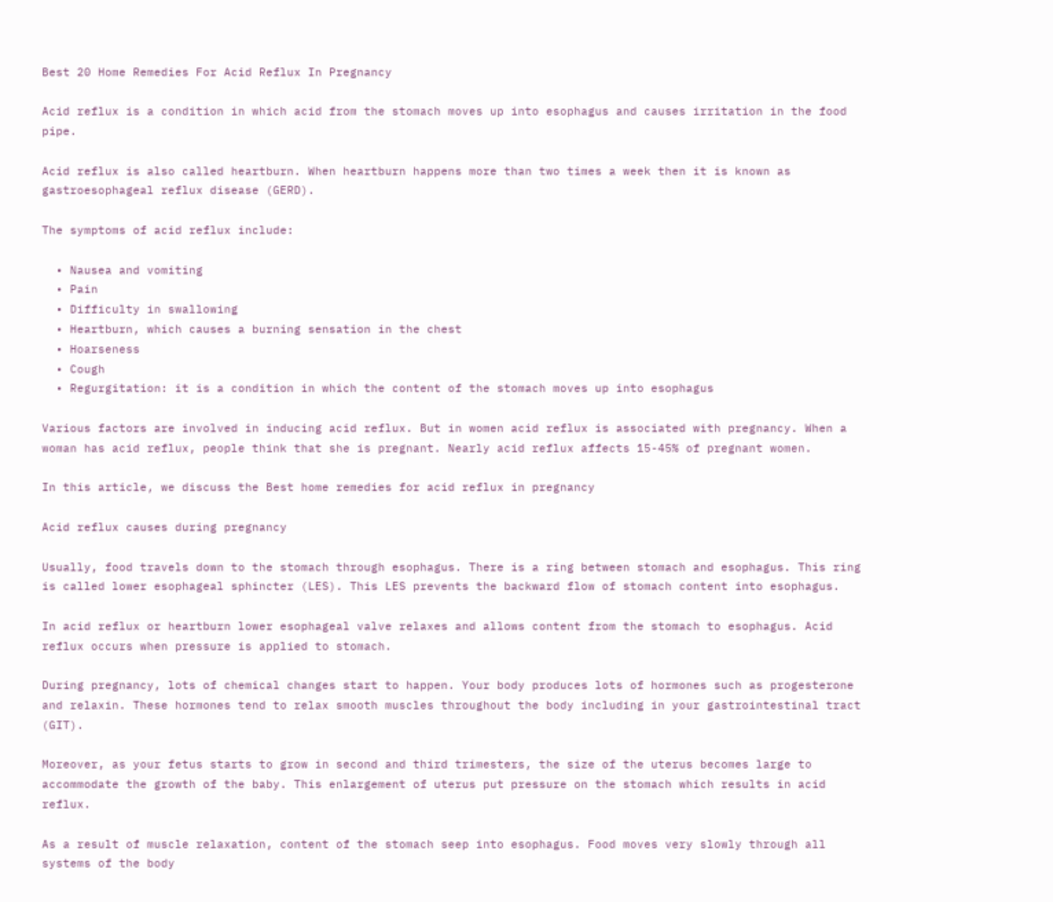Best 20 Home Remedies For Acid Reflux In Pregnancy

Acid reflux is a condition in which acid from the stomach moves up into esophagus and causes irritation in the food pipe.

Acid reflux is also called heartburn. When heartburn happens more than two times a week then it is known as gastroesophageal reflux disease (GERD).

The symptoms of acid reflux include:

  • Nausea and vomiting
  • Pain
  • Difficulty in swallowing
  • Heartburn, which causes a burning sensation in the chest
  • Hoarseness
  • Cough
  • Regurgitation: it is a condition in which the content of the stomach moves up into esophagus

Various factors are involved in inducing acid reflux. But in women acid reflux is associated with pregnancy. When a woman has acid reflux, people think that she is pregnant. Nearly acid reflux affects 15-45% of pregnant women.

In this article, we discuss the Best home remedies for acid reflux in pregnancy

Acid reflux causes during pregnancy

Usually, food travels down to the stomach through esophagus. There is a ring between stomach and esophagus. This ring is called lower esophageal sphincter (LES). This LES prevents the backward flow of stomach content into esophagus.

In acid reflux or heartburn lower esophageal valve relaxes and allows content from the stomach to esophagus. Acid reflux occurs when pressure is applied to stomach.

During pregnancy, lots of chemical changes start to happen. Your body produces lots of hormones such as progesterone and relaxin. These hormones tend to relax smooth muscles throughout the body including in your gastrointestinal tract (GIT).

Moreover, as your fetus starts to grow in second and third trimesters, the size of the uterus becomes large to accommodate the growth of the baby. This enlargement of uterus put pressure on the stomach which results in acid reflux.

As a result of muscle relaxation, content of the stomach seep into esophagus. Food moves very slowly through all systems of the body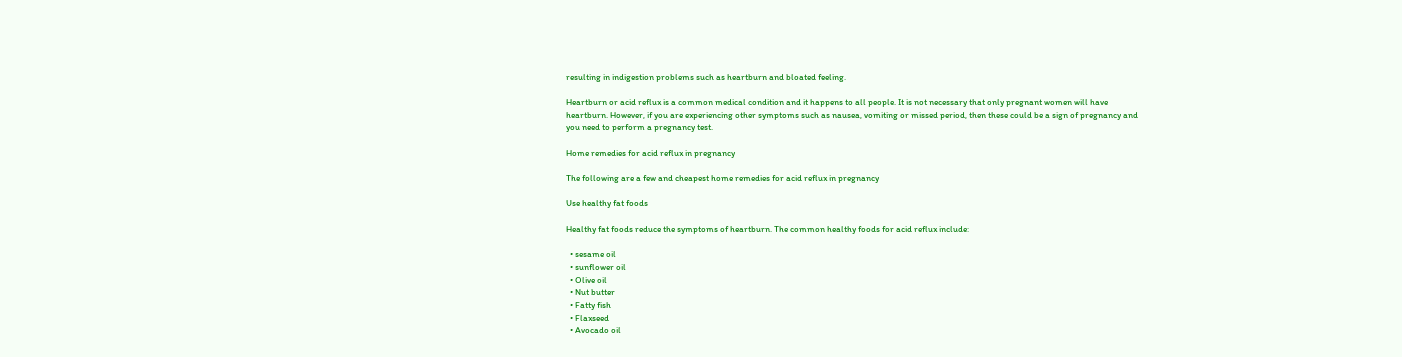resulting in indigestion problems such as heartburn and bloated feeling.

Heartburn or acid reflux is a common medical condition and it happens to all people. It is not necessary that only pregnant women will have heartburn. However, if you are experiencing other symptoms such as nausea, vomiting or missed period, then these could be a sign of pregnancy and you need to perform a pregnancy test.

Home remedies for acid reflux in pregnancy

The following are a few and cheapest home remedies for acid reflux in pregnancy

Use healthy fat foods

Healthy fat foods reduce the symptoms of heartburn. The common healthy foods for acid reflux include:

  • sesame oil
  • sunflower oil
  • Olive oil
  • Nut butter
  • Fatty fish
  • Flaxseed
  • Avocado oil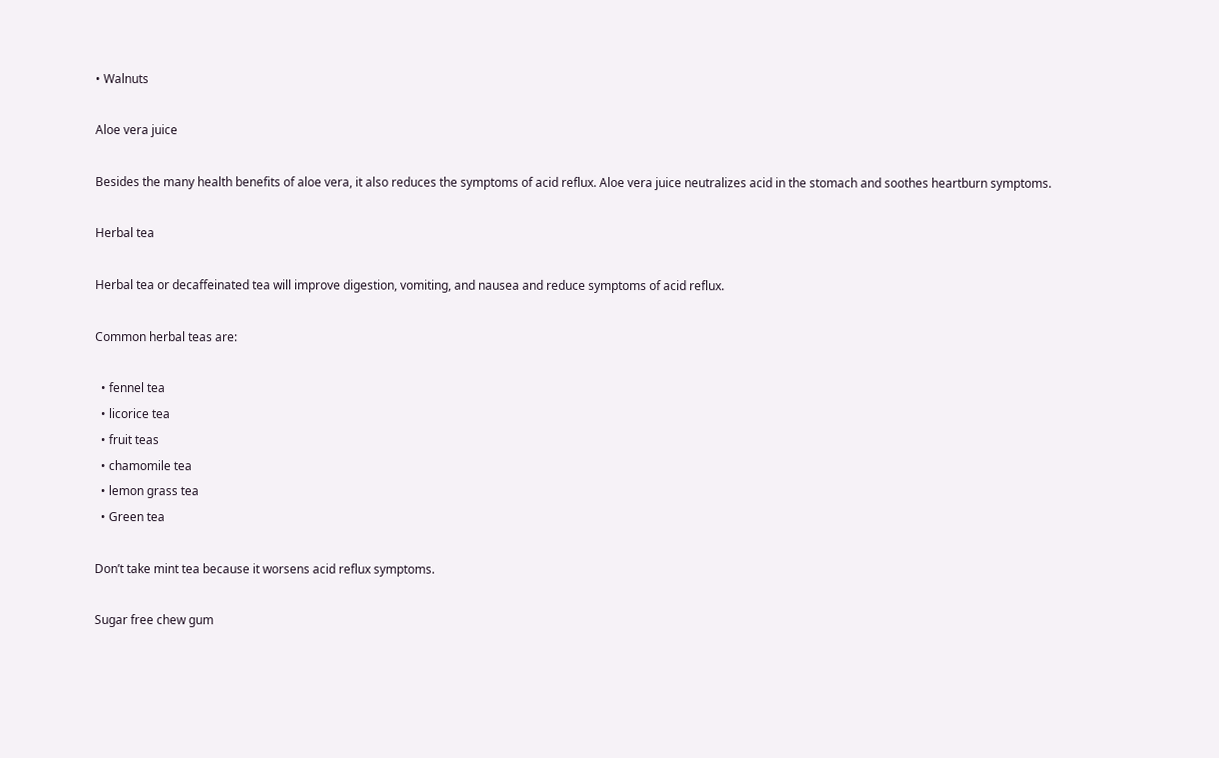• Walnuts

Aloe vera juice

Besides the many health benefits of aloe vera, it also reduces the symptoms of acid reflux. Aloe vera juice neutralizes acid in the stomach and soothes heartburn symptoms.

Herbal tea

Herbal tea or decaffeinated tea will improve digestion, vomiting, and nausea and reduce symptoms of acid reflux.

Common herbal teas are:

  • fennel tea
  • licorice tea
  • fruit teas
  • chamomile tea
  • lemon grass tea
  • Green tea

Don’t take mint tea because it worsens acid reflux symptoms.

Sugar free chew gum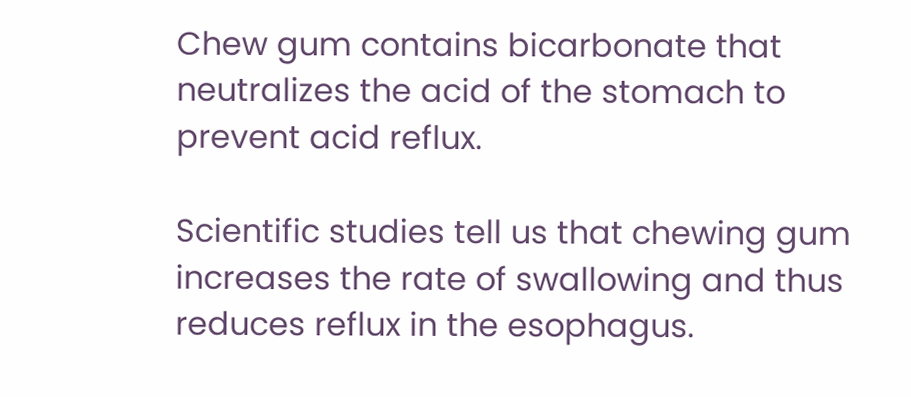Chew gum contains bicarbonate that neutralizes the acid of the stomach to prevent acid reflux.

Scientific studies tell us that chewing gum increases the rate of swallowing and thus reduces reflux in the esophagus.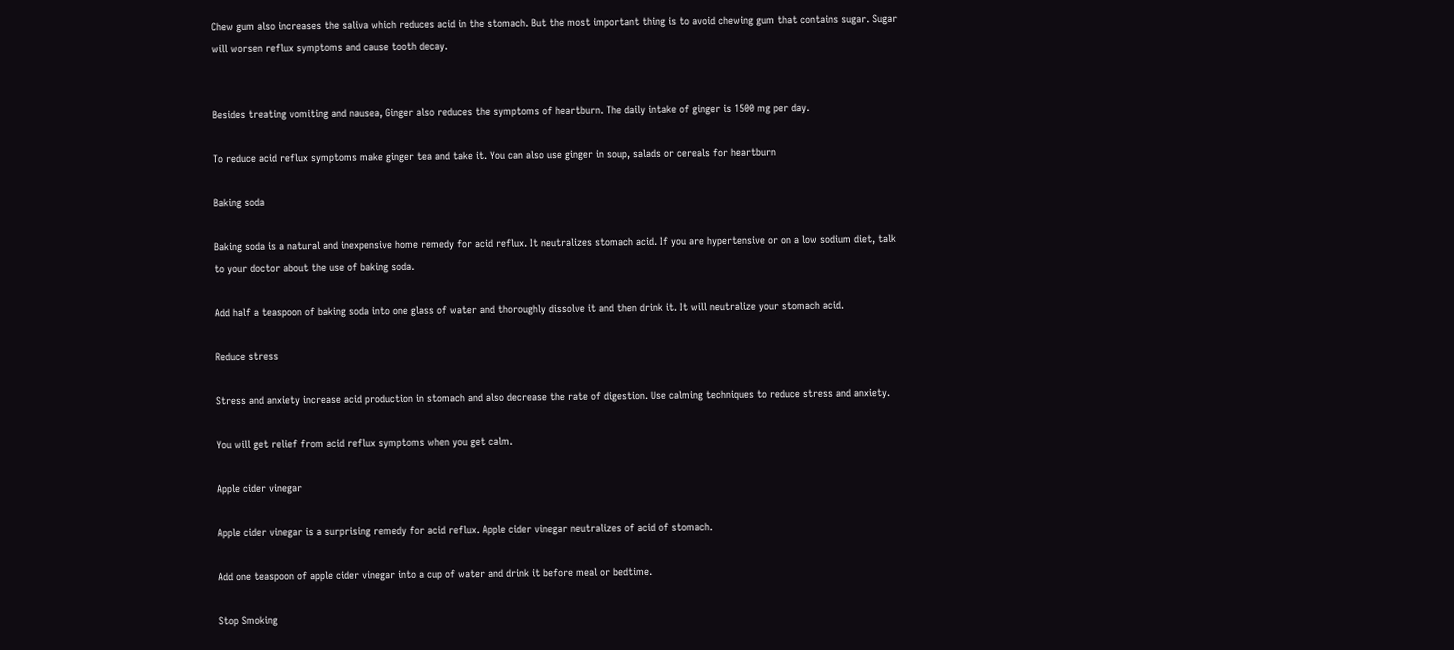Chew gum also increases the saliva which reduces acid in the stomach. But the most important thing is to avoid chewing gum that contains sugar. Sugar will worsen reflux symptoms and cause tooth decay.


Besides treating vomiting and nausea, Ginger also reduces the symptoms of heartburn. The daily intake of ginger is 1500 mg per day.

To reduce acid reflux symptoms make ginger tea and take it. You can also use ginger in soup, salads or cereals for heartburn

Baking soda

Baking soda is a natural and inexpensive home remedy for acid reflux. It neutralizes stomach acid. If you are hypertensive or on a low sodium diet, talk to your doctor about the use of baking soda.

Add half a teaspoon of baking soda into one glass of water and thoroughly dissolve it and then drink it. It will neutralize your stomach acid.

Reduce stress

Stress and anxiety increase acid production in stomach and also decrease the rate of digestion. Use calming techniques to reduce stress and anxiety.

You will get relief from acid reflux symptoms when you get calm.

Apple cider vinegar

Apple cider vinegar is a surprising remedy for acid reflux. Apple cider vinegar neutralizes of acid of stomach.

Add one teaspoon of apple cider vinegar into a cup of water and drink it before meal or bedtime.

Stop Smoking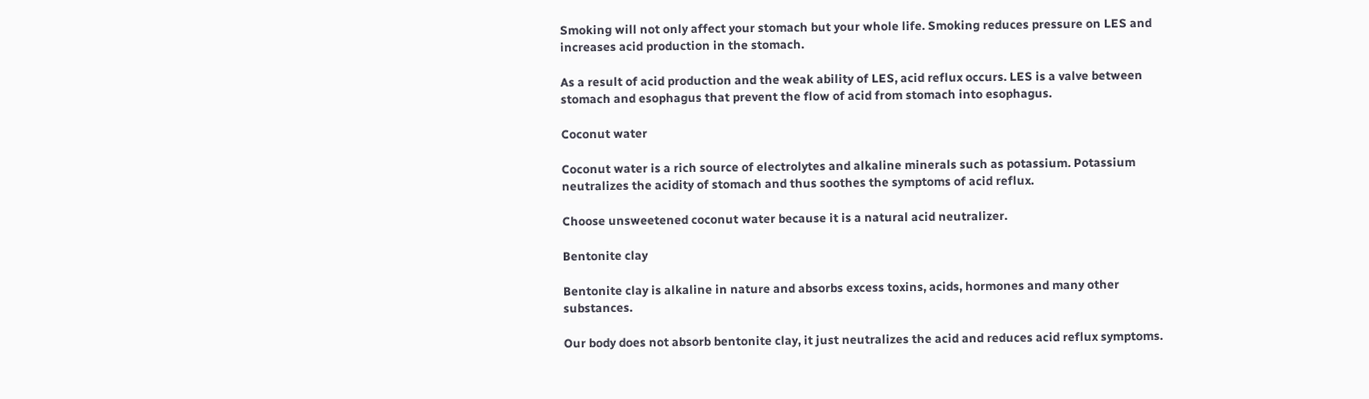Smoking will not only affect your stomach but your whole life. Smoking reduces pressure on LES and increases acid production in the stomach.

As a result of acid production and the weak ability of LES, acid reflux occurs. LES is a valve between stomach and esophagus that prevent the flow of acid from stomach into esophagus.

Coconut water

Coconut water is a rich source of electrolytes and alkaline minerals such as potassium. Potassium neutralizes the acidity of stomach and thus soothes the symptoms of acid reflux.

Choose unsweetened coconut water because it is a natural acid neutralizer.

Bentonite clay

Bentonite clay is alkaline in nature and absorbs excess toxins, acids, hormones and many other substances.

Our body does not absorb bentonite clay, it just neutralizes the acid and reduces acid reflux symptoms.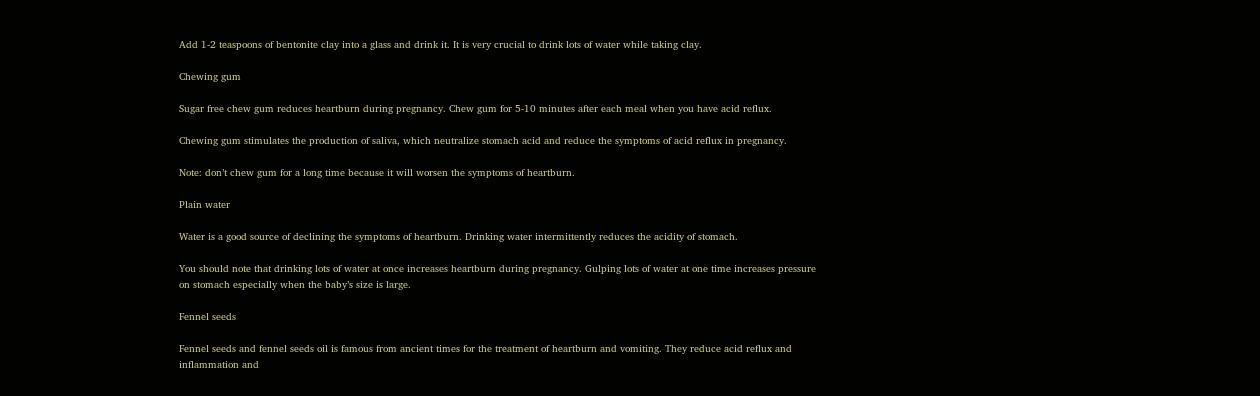Add 1-2 teaspoons of bentonite clay into a glass and drink it. It is very crucial to drink lots of water while taking clay.

Chewing gum

Sugar free chew gum reduces heartburn during pregnancy. Chew gum for 5-10 minutes after each meal when you have acid reflux.

Chewing gum stimulates the production of saliva, which neutralize stomach acid and reduce the symptoms of acid reflux in pregnancy.

Note: don’t chew gum for a long time because it will worsen the symptoms of heartburn.

Plain water

Water is a good source of declining the symptoms of heartburn. Drinking water intermittently reduces the acidity of stomach.

You should note that drinking lots of water at once increases heartburn during pregnancy. Gulping lots of water at one time increases pressure on stomach especially when the baby’s size is large.

Fennel seeds

Fennel seeds and fennel seeds oil is famous from ancient times for the treatment of heartburn and vomiting. They reduce acid reflux and inflammation and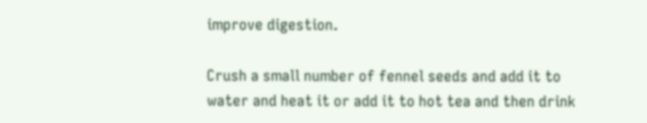improve digestion.

Crush a small number of fennel seeds and add it to water and heat it or add it to hot tea and then drink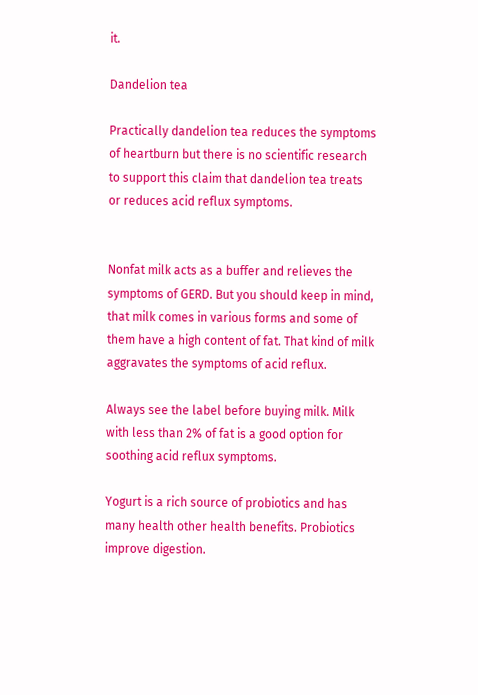it.

Dandelion tea

Practically dandelion tea reduces the symptoms of heartburn but there is no scientific research to support this claim that dandelion tea treats or reduces acid reflux symptoms.


Nonfat milk acts as a buffer and relieves the symptoms of GERD. But you should keep in mind, that milk comes in various forms and some of them have a high content of fat. That kind of milk aggravates the symptoms of acid reflux.

Always see the label before buying milk. Milk with less than 2% of fat is a good option for soothing acid reflux symptoms.

Yogurt is a rich source of probiotics and has many health other health benefits. Probiotics improve digestion.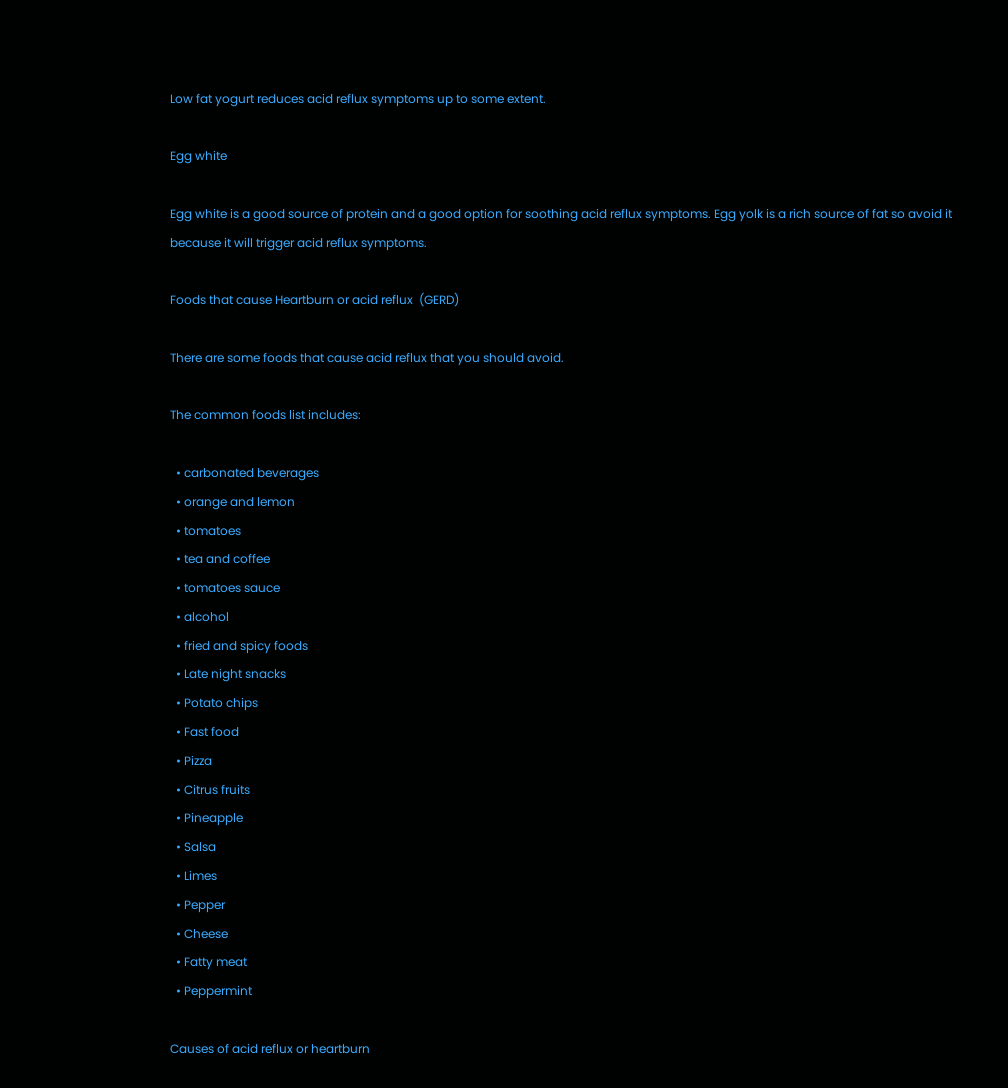Low fat yogurt reduces acid reflux symptoms up to some extent.

Egg white

Egg white is a good source of protein and a good option for soothing acid reflux symptoms. Egg yolk is a rich source of fat so avoid it because it will trigger acid reflux symptoms.

Foods that cause Heartburn or acid reflux  (GERD)

There are some foods that cause acid reflux that you should avoid.

The common foods list includes:

  • carbonated beverages
  • orange and lemon
  • tomatoes
  • tea and coffee
  • tomatoes sauce
  • alcohol
  • fried and spicy foods
  • Late night snacks
  • Potato chips
  • Fast food
  • Pizza
  • Citrus fruits
  • Pineapple
  • Salsa
  • Limes
  • Pepper
  • Cheese
  • Fatty meat
  • Peppermint

Causes of acid reflux or heartburn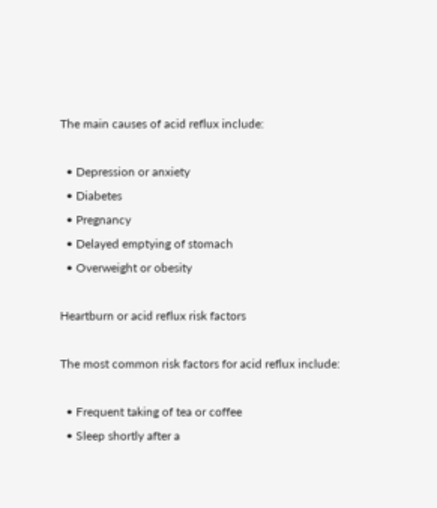The main causes of acid reflux include:

  • Depression or anxiety
  • Diabetes
  • Pregnancy
  • Delayed emptying of stomach
  • Overweight or obesity

Heartburn or acid reflux risk factors

The most common risk factors for acid reflux include:

  • Frequent taking of tea or coffee
  • Sleep shortly after a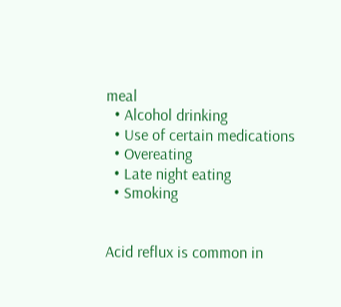meal
  • Alcohol drinking
  • Use of certain medications
  • Overeating
  • Late night eating
  • Smoking


Acid reflux is common in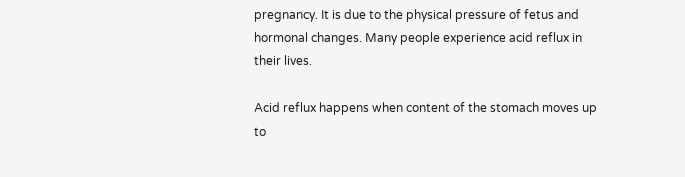pregnancy. It is due to the physical pressure of fetus and hormonal changes. Many people experience acid reflux in their lives.

Acid reflux happens when content of the stomach moves up to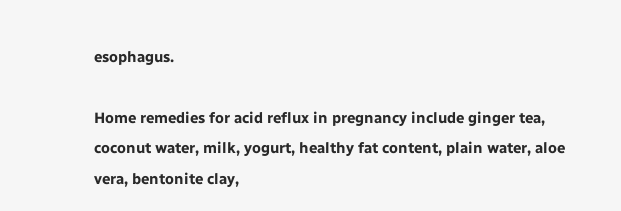esophagus.

Home remedies for acid reflux in pregnancy include ginger tea, coconut water, milk, yogurt, healthy fat content, plain water, aloe vera, bentonite clay,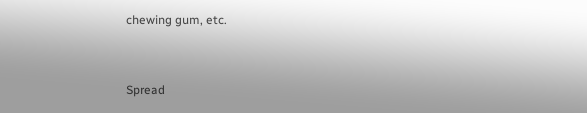chewing gum, etc.


Spread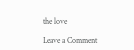the love

Leave a Comment